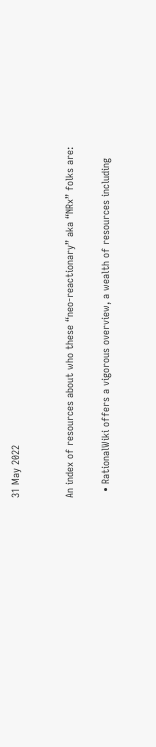31 May 2022


An index of resources about who these “neo-reactionary” aka “NRx” folks are:

  • RationalWiki offers a vigorous overview, a wealth of resources including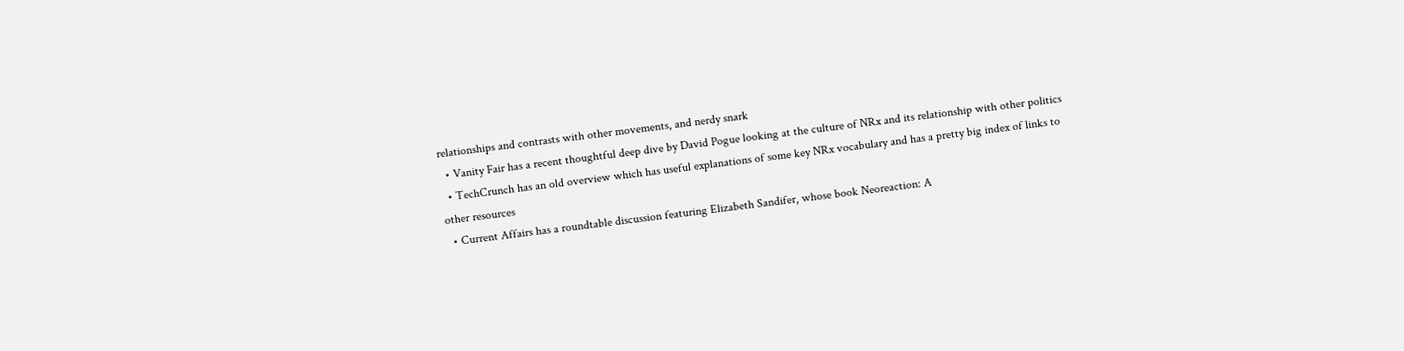relationships and contrasts with other movements, and nerdy snark
  • Vanity Fair has a recent thoughtful deep dive by David Pogue looking at the culture of NRx and its relationship with other politics
  • TechCrunch has an old overview which has useful explanations of some key NRx vocabulary and has a pretty big index of links to other resources
  • Current Affairs has a roundtable discussion featuring Elizabeth Sandifer, whose book Neoreaction: A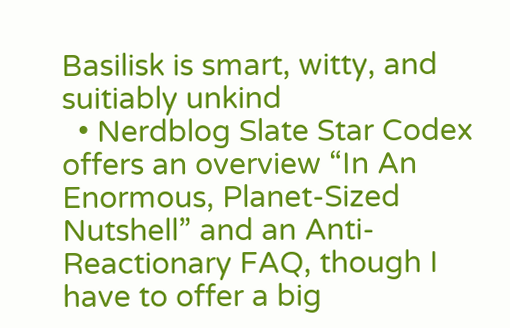Basilisk is smart, witty, and suitiably unkind
  • Nerdblog Slate Star Codex offers an overview “In An Enormous, Planet-Sized Nutshell” and an Anti-Reactionary FAQ, though I have to offer a big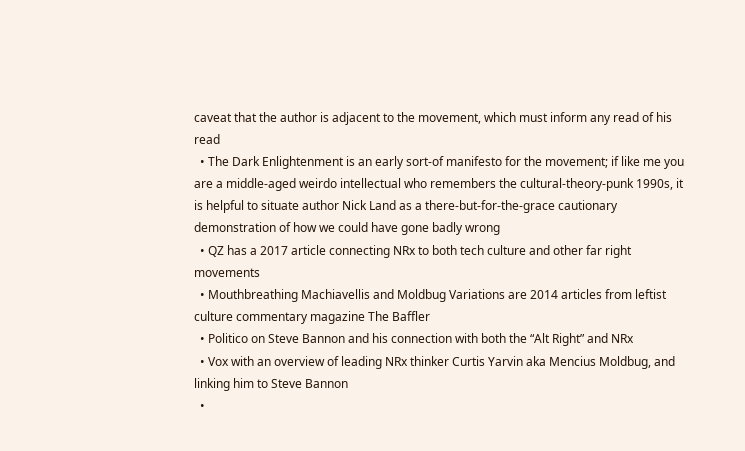caveat that the author is adjacent to the movement, which must inform any read of his read
  • The Dark Enlightenment is an early sort-of manifesto for the movement; if like me you are a middle-aged weirdo intellectual who remembers the cultural-theory-punk 1990s, it is helpful to situate author Nick Land as a there-but-for-the-grace cautionary demonstration of how we could have gone badly wrong
  • QZ has a 2017 article connecting NRx to both tech culture and other far right movements
  • Mouthbreathing Machiavellis and Moldbug Variations are 2014 articles from leftist culture commentary magazine The Baffler
  • Politico on Steve Bannon and his connection with both the “Alt Right” and NRx
  • Vox with an overview of leading NRx thinker Curtis Yarvin aka Mencius Moldbug, and linking him to Steve Bannon
  •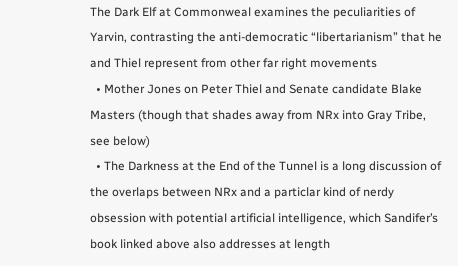The Dark Elf at Commonweal examines the peculiarities of Yarvin, contrasting the anti-democratic “libertarianism” that he and Thiel represent from other far right movements
  • Mother Jones on Peter Thiel and Senate candidate Blake Masters (though that shades away from NRx into Gray Tribe, see below)
  • The Darkness at the End of the Tunnel is a long discussion of the overlaps between NRx and a particlar kind of nerdy obsession with potential artificial intelligence, which Sandifer’s book linked above also addresses at length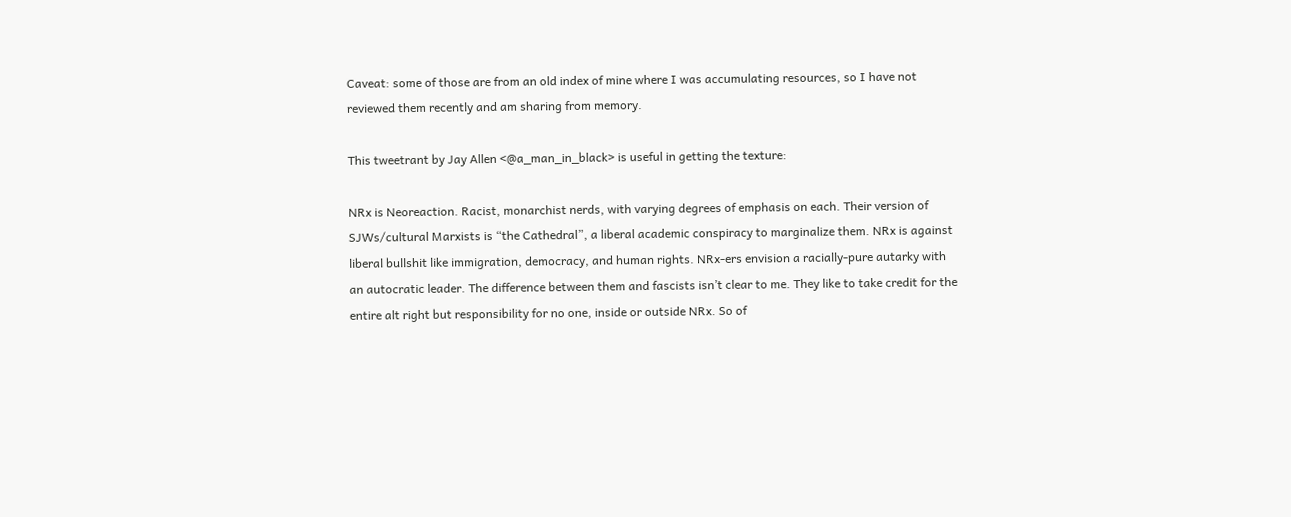Caveat: some of those are from an old index of mine where I was accumulating resources, so I have not reviewed them recently and am sharing from memory.

This tweetrant by Jay Allen <@a_man_in_black> is useful in getting the texture:

NRx is Neoreaction. Racist, monarchist nerds, with varying degrees of emphasis on each. Their version of SJWs/cultural Marxists is “the Cathedral”, a liberal academic conspiracy to marginalize them. NRx is against liberal bullshit like immigration, democracy, and human rights. NRx-ers envision a racially-pure autarky with an autocratic leader. The difference between them and fascists isn’t clear to me. They like to take credit for the entire alt right but responsibility for no one, inside or outside NRx. So of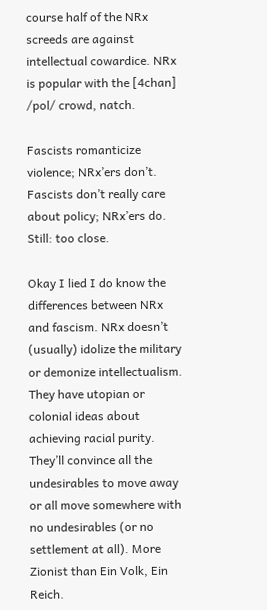course half of the NRx screeds are against intellectual cowardice. NRx is popular with the [4chan] /pol/ crowd, natch.

Fascists romanticize violence; NRx’ers don’t. Fascists don’t really care about policy; NRx’ers do. Still: too close.

Okay I lied I do know the differences between NRx and fascism. NRx doesn’t (usually) idolize the military or demonize intellectualism. They have utopian or colonial ideas about achieving racial purity. They’ll convince all the undesirables to move away or all move somewhere with no undesirables (or no settlement at all). More Zionist than Ein Volk, Ein Reich.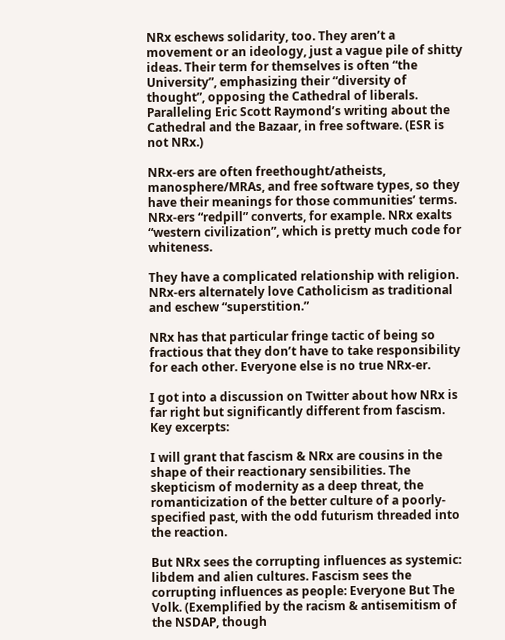NRx eschews solidarity, too. They aren’t a movement or an ideology, just a vague pile of shitty ideas. Their term for themselves is often “the University”, emphasizing their “diversity of thought”, opposing the Cathedral of liberals. Paralleling Eric Scott Raymond’s writing about the Cathedral and the Bazaar, in free software. (ESR is not NRx.)

NRx-ers are often freethought/atheists, manosphere/MRAs, and free software types, so they have their meanings for those communities’ terms. NRx-ers “redpill” converts, for example. NRx exalts “western civilization”, which is pretty much code for whiteness.

They have a complicated relationship with religion. NRx-ers alternately love Catholicism as traditional and eschew “superstition.”

NRx has that particular fringe tactic of being so fractious that they don’t have to take responsibility for each other. Everyone else is no true NRx-er.

I got into a discussion on Twitter about how NRx is far right but significantly different from fascism. Key excerpts:

I will grant that fascism & NRx are cousins in the shape of their reactionary sensibilities. The skepticism of modernity as a deep threat, the romanticization of the better culture of a poorly-specified past, with the odd futurism threaded into the reaction.

But NRx sees the corrupting influences as systemic: libdem and alien cultures. Fascism sees the corrupting influences as people: Everyone But The Volk. (Exemplified by the racism & antisemitism of the NSDAP, though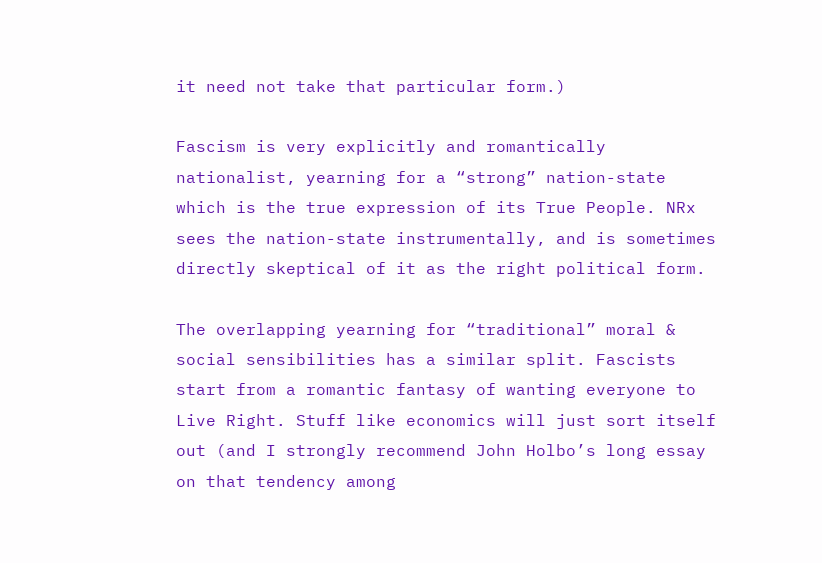it need not take that particular form.)

Fascism is very explicitly and romantically nationalist, yearning for a “strong” nation-state which is the true expression of its True People. NRx sees the nation-state instrumentally, and is sometimes directly skeptical of it as the right political form.

The overlapping yearning for “traditional” moral & social sensibilities has a similar split. Fascists start from a romantic fantasy of wanting everyone to Live Right. Stuff like economics will just sort itself out (and I strongly recommend John Holbo’s long essay on that tendency among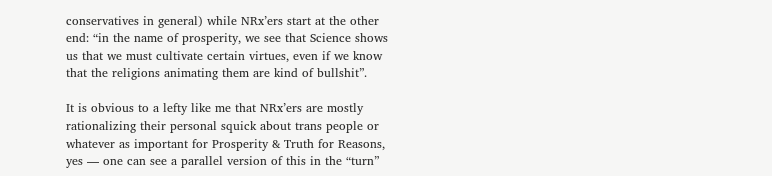conservatives in general) while NRx’ers start at the other end: “in the name of prosperity, we see that Science shows us that we must cultivate certain virtues, even if we know that the religions animating them are kind of bullshit”.

It is obvious to a lefty like me that NRx’ers are mostly rationalizing their personal squick about trans people or whatever as important for Prosperity & Truth for Reasons, yes — one can see a parallel version of this in the “turn”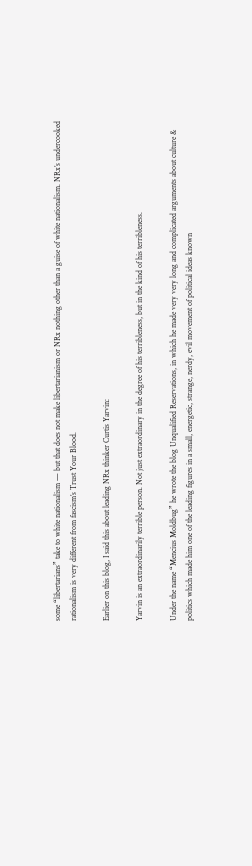some “libertarians” take to white nationalism — but that does not make libertarianism or NRx nothing other than a guise of white nationalism. NRx’s undercooked rationalism is very different from fascism’s Trust Your Blood.

Earlier on this blog, I said this about leading NRx thinker Curtis Yarvin:

Yarvin is an extraordinarily terrible person. Not just extraordinary in the degree of his terribleness, but in the kind of his terribleness.

Under the name “Mencius Moldbug” he wrote the blog Unqualified Reservations, in which he made very very long and complicated arguments about culture & politics which made him one of the leading figures in a small, energetic, strange, nerdy, evil movement of political ideas known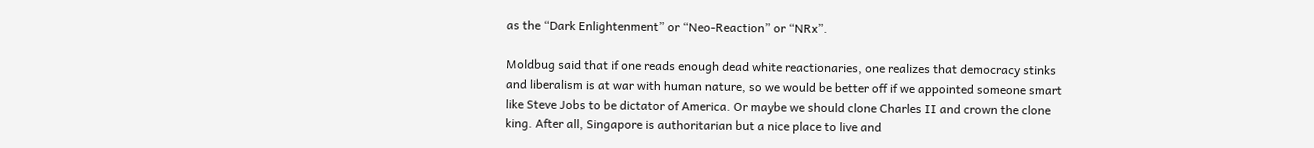as the “Dark Enlightenment” or “Neo-Reaction” or “NRx”.

Moldbug said that if one reads enough dead white reactionaries, one realizes that democracy stinks and liberalism is at war with human nature, so we would be better off if we appointed someone smart like Steve Jobs to be dictator of America. Or maybe we should clone Charles II and crown the clone king. After all, Singapore is authoritarian but a nice place to live and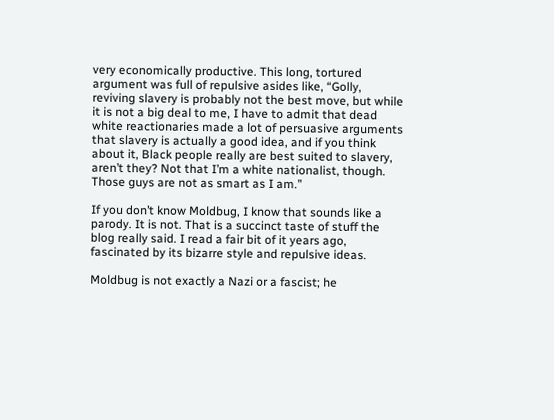very economically productive. This long, tortured argument was full of repulsive asides like, “Golly, reviving slavery is probably not the best move, but while it is not a big deal to me, I have to admit that dead white reactionaries made a lot of persuasive arguments that slavery is actually a good idea, and if you think about it, Black people really are best suited to slavery, aren’t they? Not that I’m a white nationalist, though. Those guys are not as smart as I am.”

If you don’t know Moldbug, I know that sounds like a parody. It is not. That is a succinct taste of stuff the blog really said. I read a fair bit of it years ago, fascinated by its bizarre style and repulsive ideas.

Moldbug is not exactly a Nazi or a fascist; he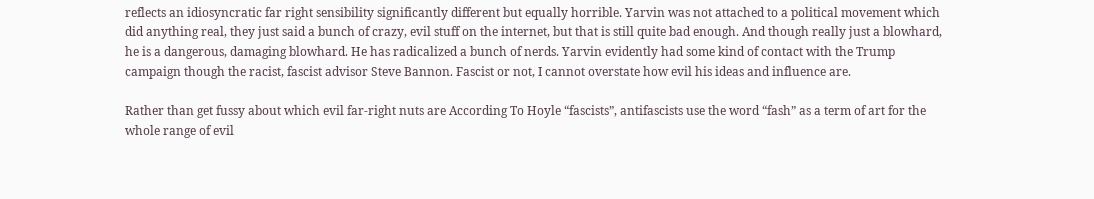reflects an idiosyncratic far right sensibility significantly different but equally horrible. Yarvin was not attached to a political movement which did anything real, they just said a bunch of crazy, evil stuff on the internet, but that is still quite bad enough. And though really just a blowhard, he is a dangerous, damaging blowhard. He has radicalized a bunch of nerds. Yarvin evidently had some kind of contact with the Trump campaign though the racist, fascist advisor Steve Bannon. Fascist or not, I cannot overstate how evil his ideas and influence are.

Rather than get fussy about which evil far-right nuts are According To Hoyle “fascists”, antifascists use the word “fash” as a term of art for the whole range of evil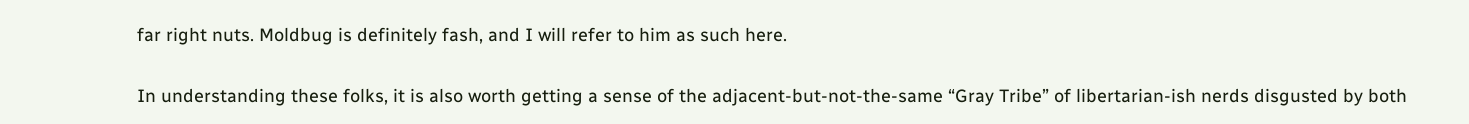far right nuts. Moldbug is definitely fash, and I will refer to him as such here.

In understanding these folks, it is also worth getting a sense of the adjacent-but-not-the-same “Gray Tribe” of libertarian-ish nerds disgusted by both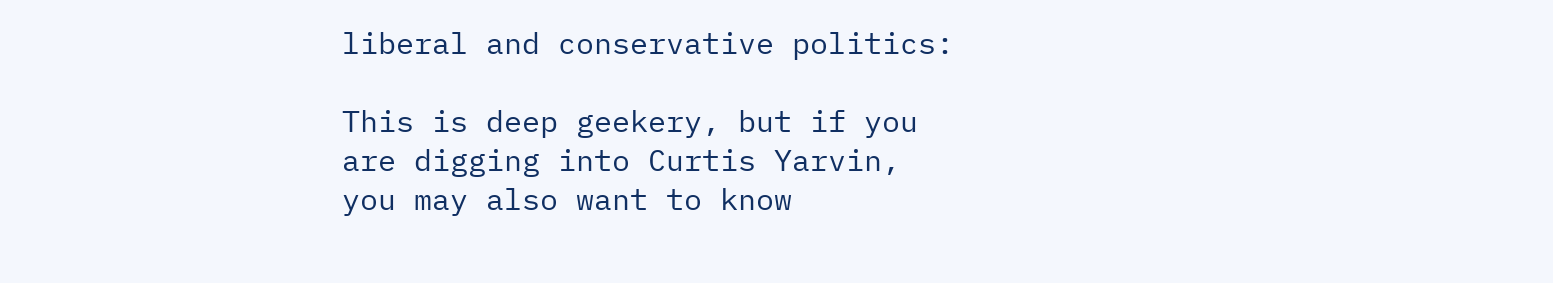liberal and conservative politics:

This is deep geekery, but if you are digging into Curtis Yarvin, you may also want to know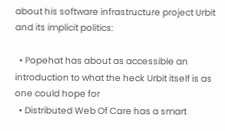about his software infrastructure project Urbit and its implicit politics:

  • Popehat has about as accessible an introduction to what the heck Urbit itself is as one could hope for
  • Distributed Web Of Care has a smart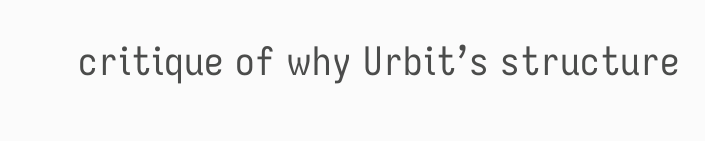critique of why Urbit’s structure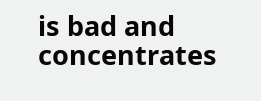is bad and concentrates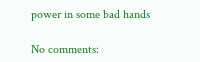power in some bad hands

No comments: